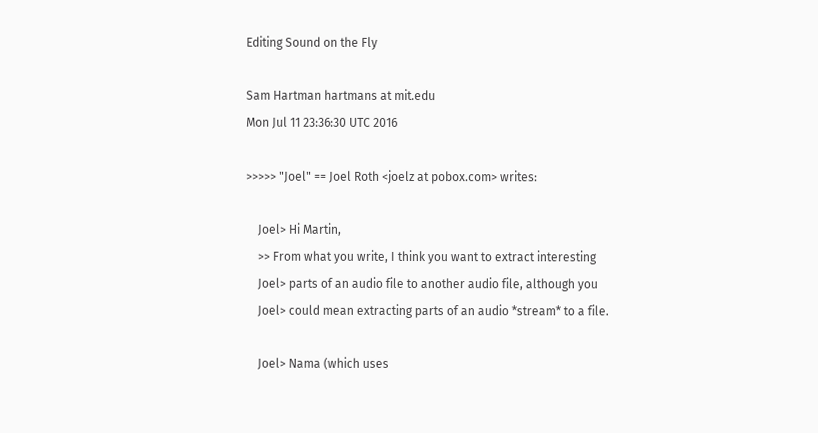Editing Sound on the Fly

Sam Hartman hartmans at mit.edu
Mon Jul 11 23:36:30 UTC 2016

>>>>> "Joel" == Joel Roth <joelz at pobox.com> writes:

    Joel> Hi Martin,
    >> From what you write, I think you want to extract interesting
    Joel> parts of an audio file to another audio file, although you
    Joel> could mean extracting parts of an audio *stream* to a file.

    Joel> Nama (which uses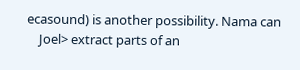ecasound) is another possibility. Nama can
    Joel> extract parts of an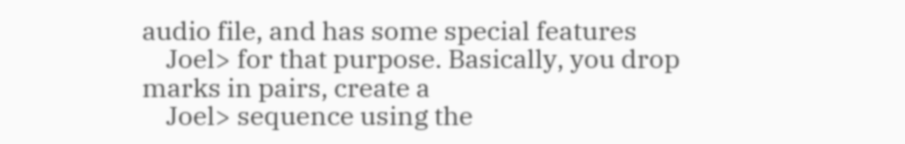audio file, and has some special features
    Joel> for that purpose. Basically, you drop marks in pairs, create a
    Joel> sequence using the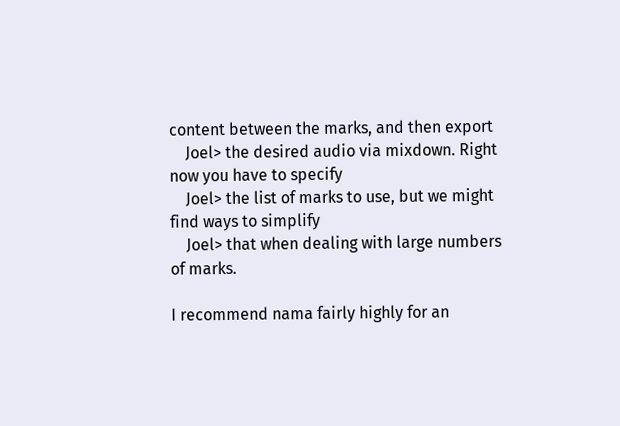content between the marks, and then export
    Joel> the desired audio via mixdown. Right now you have to specify
    Joel> the list of marks to use, but we might find ways to simplify
    Joel> that when dealing with large numbers of marks.

I recommend nama fairly highly for an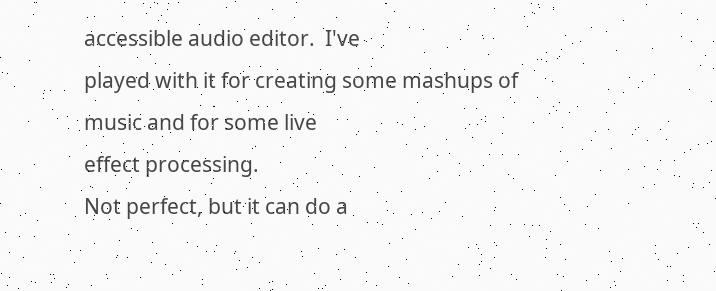accessible audio editor.  I've
played with it for creating some mashups of music and for some live
effect processing.
Not perfect, but it can do a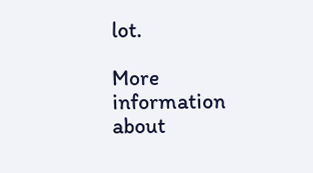lot.

More information about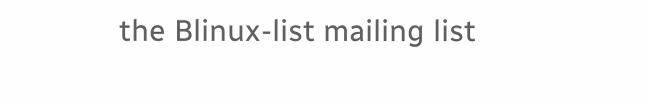the Blinux-list mailing list